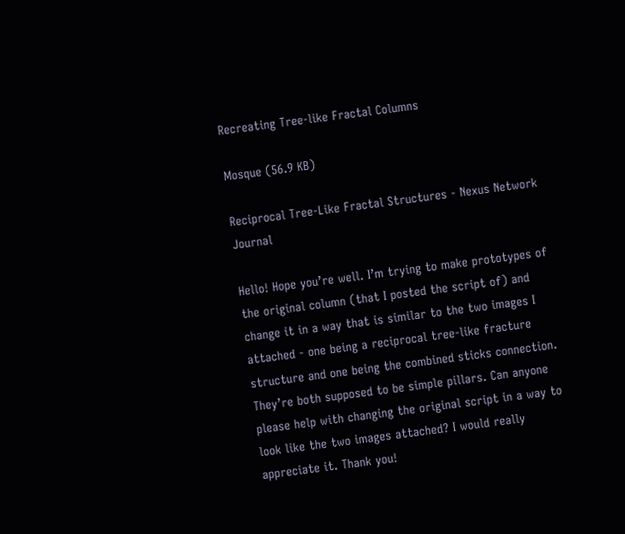Recreating Tree-like Fractal Columns

Mosque (56.9 KB)

Reciprocal Tree-Like Fractal Structures - Nexus Network Journal

Hello! Hope you’re well. I’m trying to make prototypes of the original column (that I posted the script of) and change it in a way that is similar to the two images I attached - one being a reciprocal tree-like fracture structure and one being the combined sticks connection. They’re both supposed to be simple pillars. Can anyone please help with changing the original script in a way to look like the two images attached? I would really appreciate it. Thank you!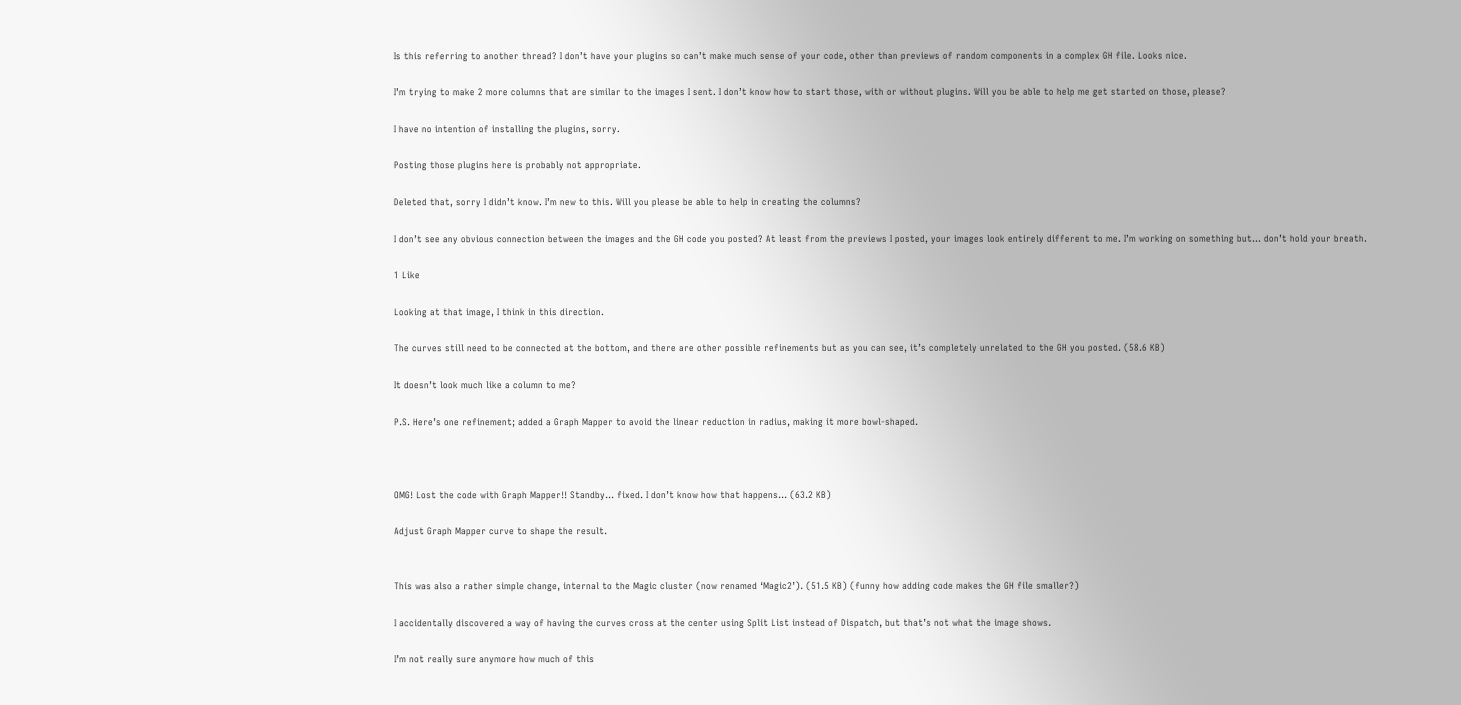Is this referring to another thread? I don’t have your plugins so can’t make much sense of your code, other than previews of random components in a complex GH file. Looks nice.

I’m trying to make 2 more columns that are similar to the images I sent. I don’t know how to start those, with or without plugins. Will you be able to help me get started on those, please?

I have no intention of installing the plugins, sorry.

Posting those plugins here is probably not appropriate.

Deleted that, sorry I didn’t know. I’m new to this. Will you please be able to help in creating the columns?

I don’t see any obvious connection between the images and the GH code you posted? At least from the previews I posted, your images look entirely different to me. I’m working on something but… don’t hold your breath.

1 Like

Looking at that image, I think in this direction.

The curves still need to be connected at the bottom, and there are other possible refinements but as you can see, it’s completely unrelated to the GH you posted. (58.6 KB)

It doesn’t look much like a column to me?

P.S. Here’s one refinement; added a Graph Mapper to avoid the linear reduction in radius, making it more bowl-shaped.



OMG! Lost the code with Graph Mapper!! Standby… fixed. I don’t know how that happens… (63.2 KB)

Adjust Graph Mapper curve to shape the result.


This was also a rather simple change, internal to the Magic cluster (now renamed ‘Magic2’). (51.5 KB) (funny how adding code makes the GH file smaller?)

I accidentally discovered a way of having the curves cross at the center using Split List instead of Dispatch, but that’s not what the image shows.

I’m not really sure anymore how much of this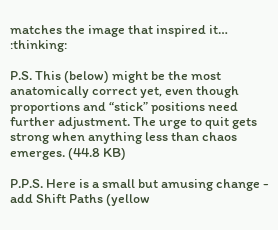matches the image that inspired it… :thinking:

P.S. This (below) might be the most anatomically correct yet, even though proportions and “stick” positions need further adjustment. The urge to quit gets strong when anything less than chaos emerges. (44.8 KB)

P.P.S. Here is a small but amusing change - add Shift Paths (yellow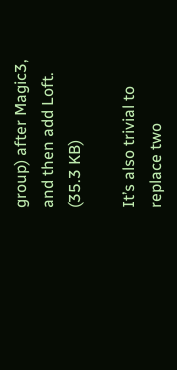group) after Magic3, and then add Loft. (35.3 KB)

It’s also trivial to replace two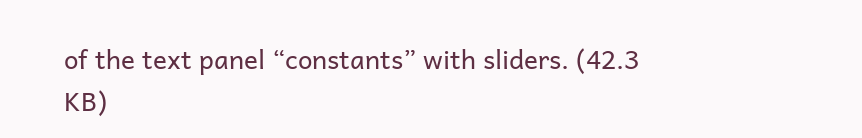of the text panel “constants” with sliders. (42.3 KB)